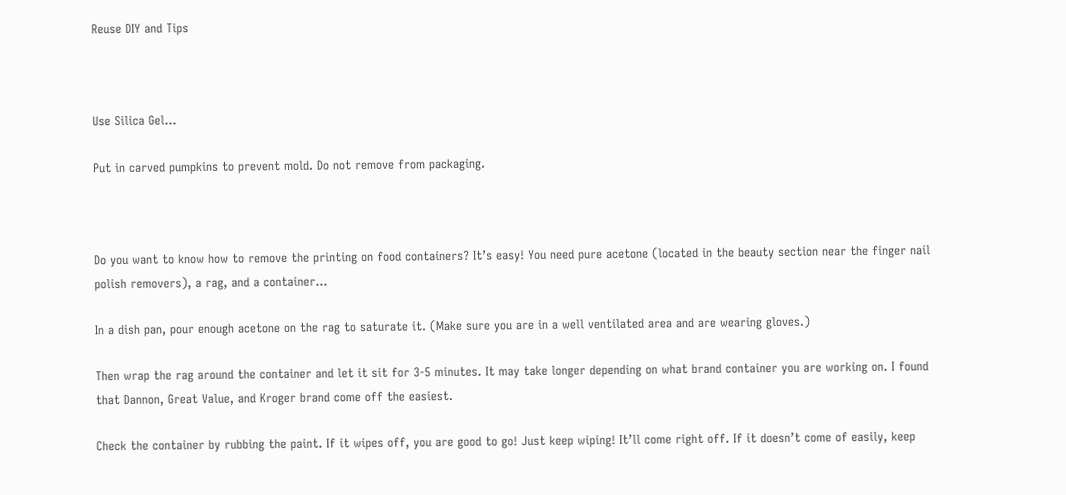Reuse DIY and Tips



Use Silica Gel…

Put in carved pumpkins to prevent mold. Do not remove from packaging.



Do you want to know how to remove the printing on food containers? It’s easy! You need pure acetone (located in the beauty section near the finger nail polish removers), a rag, and a container…

In a dish pan, pour enough acetone on the rag to saturate it. (Make sure you are in a well ventilated area and are wearing gloves.)

Then wrap the rag around the container and let it sit for 3-5 minutes. It may take longer depending on what brand container you are working on. I found that Dannon, Great Value, and Kroger brand come off the easiest.

Check the container by rubbing the paint. If it wipes off, you are good to go! Just keep wiping! It’ll come right off. If it doesn’t come of easily, keep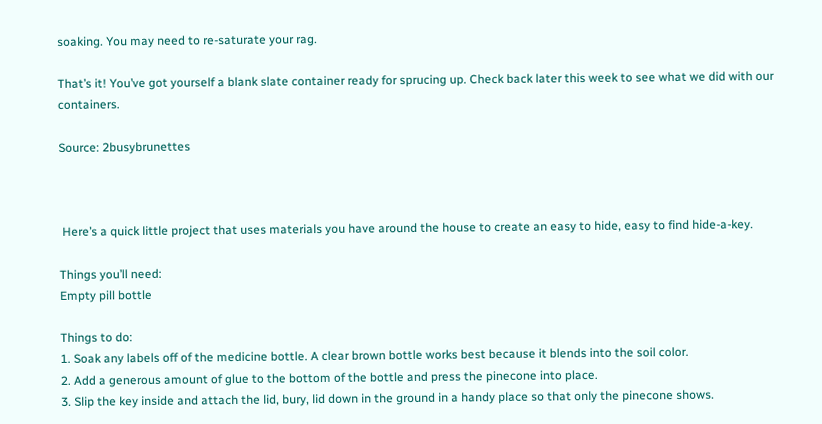soaking. You may need to re-saturate your rag.

That’s it! You’ve got yourself a blank slate container ready for sprucing up. Check back later this week to see what we did with our containers.

Source: 2busybrunettes



 Here’s a quick little project that uses materials you have around the house to create an easy to hide, easy to find hide-a-key.

Things you’ll need:
Empty pill bottle

Things to do:
1. Soak any labels off of the medicine bottle. A clear brown bottle works best because it blends into the soil color.
2. Add a generous amount of glue to the bottom of the bottle and press the pinecone into place.
3. Slip the key inside and attach the lid, bury, lid down in the ground in a handy place so that only the pinecone shows.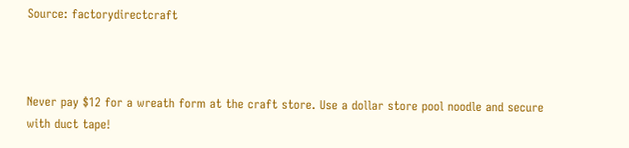Source: factorydirectcraft



Never pay $12 for a wreath form at the craft store. Use a dollar store pool noodle and secure with duct tape!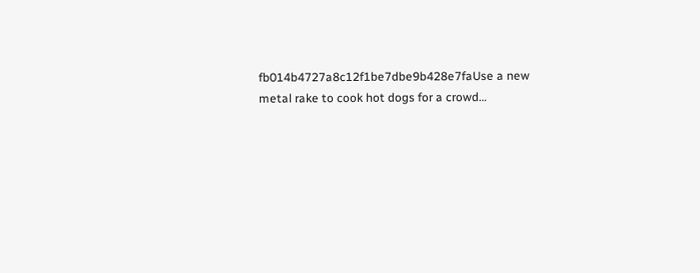fb014b4727a8c12f1be7dbe9b428e7faUse a new metal rake to cook hot dogs for a crowd…